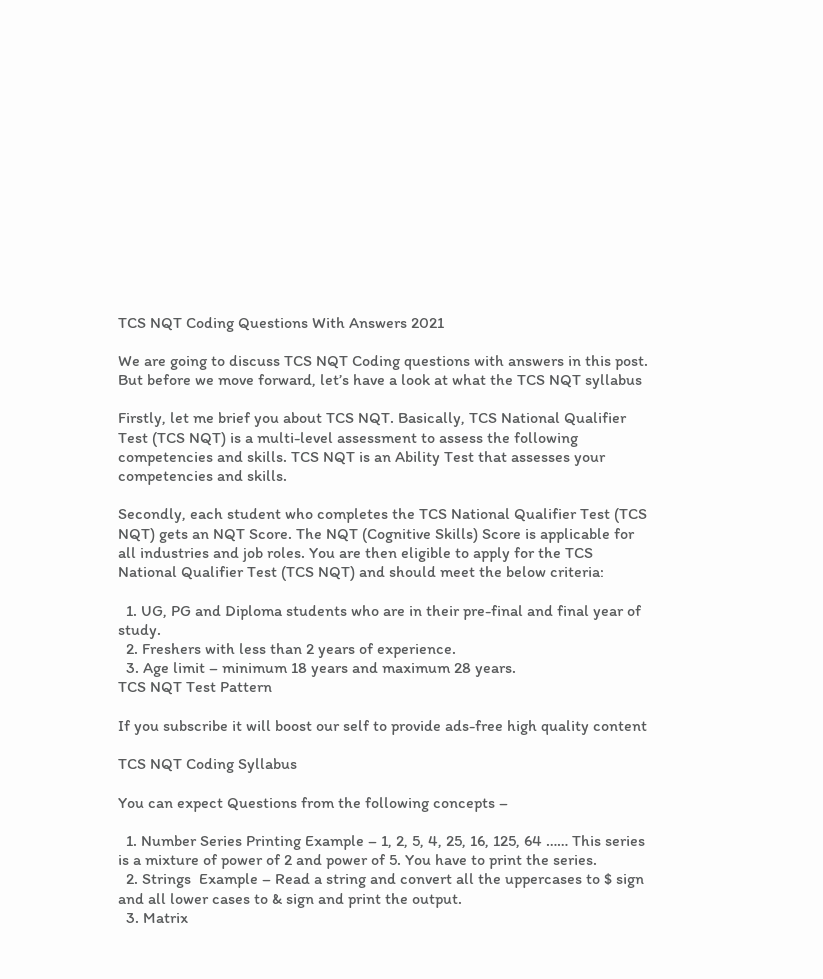TCS NQT Coding Questions With Answers 2021

We are going to discuss TCS NQT Coding questions with answers in this post. But before we move forward, let’s have a look at what the TCS NQT syllabus

Firstly, let me brief you about TCS NQT. Basically, TCS National Qualifier Test (TCS NQT) is a multi-level assessment to assess the following competencies and skills. TCS NQT is an Ability Test that assesses your competencies and skills.

Secondly, each student who completes the TCS National Qualifier Test (TCS NQT) gets an NQT Score. The NQT (Cognitive Skills) Score is applicable for all industries and job roles. You are then eligible to apply for the TCS National Qualifier Test (TCS NQT) and should meet the below criteria:

  1. UG, PG and Diploma students who are in their pre-final and final year of study.
  2. Freshers with less than 2 years of experience.
  3. Age limit – minimum 18 years and maximum 28 years.
TCS NQT Test Pattern

If you subscribe it will boost our self to provide ads-free high quality content

TCS NQT Coding Syllabus

You can expect Questions from the following concepts –

  1. Number Series Printing Example – 1, 2, 5, 4, 25, 16, 125, 64 …… This series is a mixture of power of 2 and power of 5. You have to print the series.
  2. Strings  Example – Read a string and convert all the uppercases to $ sign and all lower cases to & sign and print the output.
  3. Matrix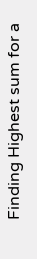Finding Highest sum for a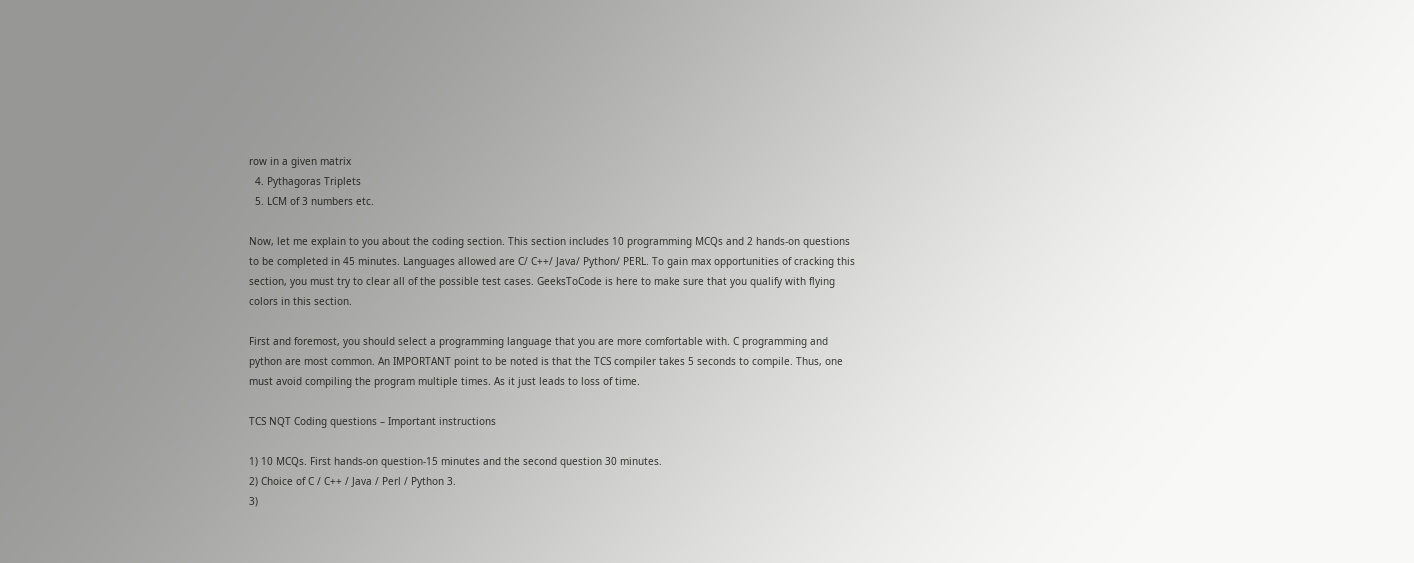row in a given matrix
  4. Pythagoras Triplets
  5. LCM of 3 numbers etc.

Now, let me explain to you about the coding section. This section includes 10 programming MCQs and 2 hands-on questions to be completed in 45 minutes. Languages allowed are C/ C++/ Java/ Python/ PERL. To gain max opportunities of cracking this section, you must try to clear all of the possible test cases. GeeksToCode is here to make sure that you qualify with flying colors in this section.

First and foremost, you should select a programming language that you are more comfortable with. C programming and python are most common. An IMPORTANT point to be noted is that the TCS compiler takes 5 seconds to compile. Thus, one must avoid compiling the program multiple times. As it just leads to loss of time.

TCS NQT Coding questions – Important instructions

1) 10 MCQs. First hands-on question-15 minutes and the second question 30 minutes.
2) Choice of C / C++ / Java / Perl / Python 3.
3)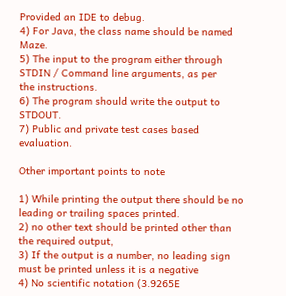Provided an IDE to debug.
4) For Java, the class name should be named Maze.
5) The input to the program either through STDIN / Command line arguments, as per
the instructions.
6) The program should write the output to STDOUT.
7) Public and private test cases based evaluation.

Other important points to note

1) While printing the output there should be no leading or trailing spaces printed.
2) no other text should be printed other than the required output,
3) If the output is a number, no leading sign must be printed unless it is a negative
4) No scientific notation (3.9265E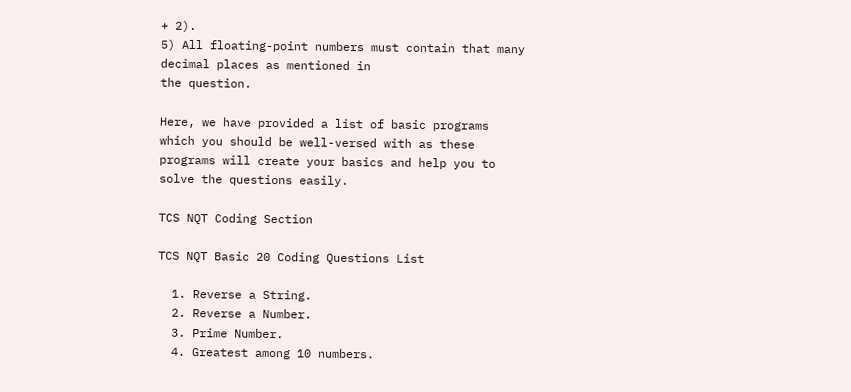+ 2).
5) All floating-point numbers must contain that many decimal places as mentioned in
the question.

Here, we have provided a list of basic programs which you should be well-versed with as these programs will create your basics and help you to solve the questions easily.

TCS NQT Coding Section

TCS NQT Basic 20 Coding Questions List

  1. Reverse a String.
  2. Reverse a Number.
  3. Prime Number.
  4. Greatest among 10 numbers.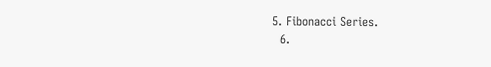5. Fibonacci Series.
  6.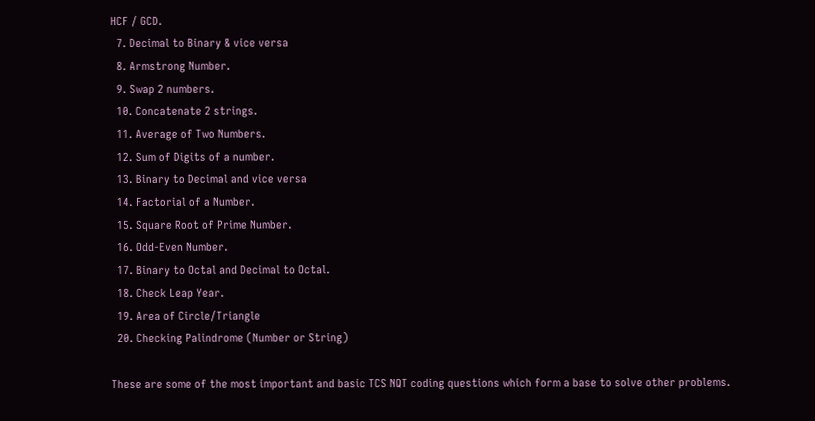HCF / GCD.
  7. Decimal to Binary & vice versa
  8. Armstrong Number.
  9. Swap 2 numbers.
  10. Concatenate 2 strings.
  11. Average of Two Numbers.
  12. Sum of Digits of a number.
  13. Binary to Decimal and vice versa
  14. Factorial of a Number.
  15. Square Root of Prime Number.
  16. Odd-Even Number.
  17. Binary to Octal and Decimal to Octal.
  18. Check Leap Year.
  19. Area of Circle/Triangle
  20. Checking Palindrome (Number or String)

These are some of the most important and basic TCS NQT coding questions which form a base to solve other problems.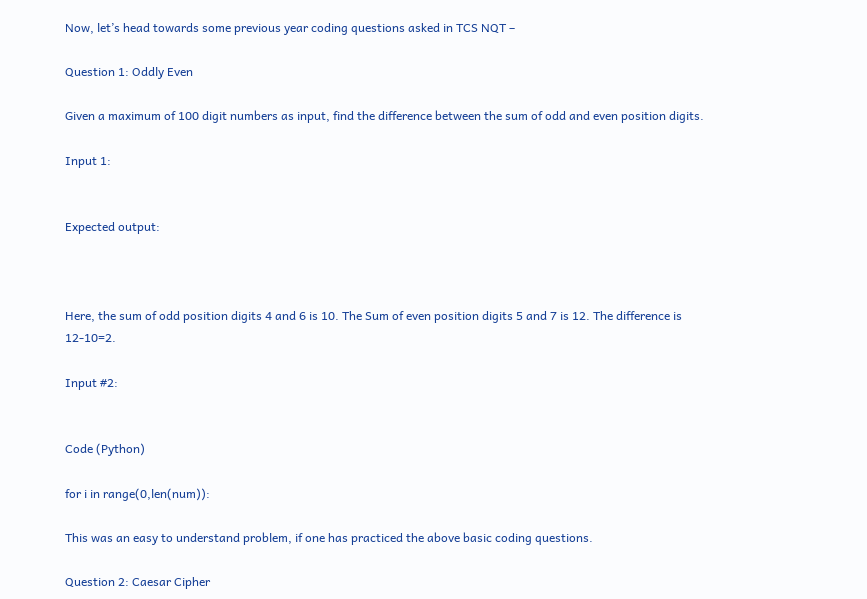Now, let’s head towards some previous year coding questions asked in TCS NQT –

Question 1: Oddly Even

Given a maximum of 100 digit numbers as input, find the difference between the sum of odd and even position digits.

Input 1:


Expected output:



Here, the sum of odd position digits 4 and 6 is 10. The Sum of even position digits 5 and 7 is 12. The difference is 12-10=2.

Input #2:


Code (Python)

for i in range(0,len(num)):

This was an easy to understand problem, if one has practiced the above basic coding questions.

Question 2: Caesar Cipher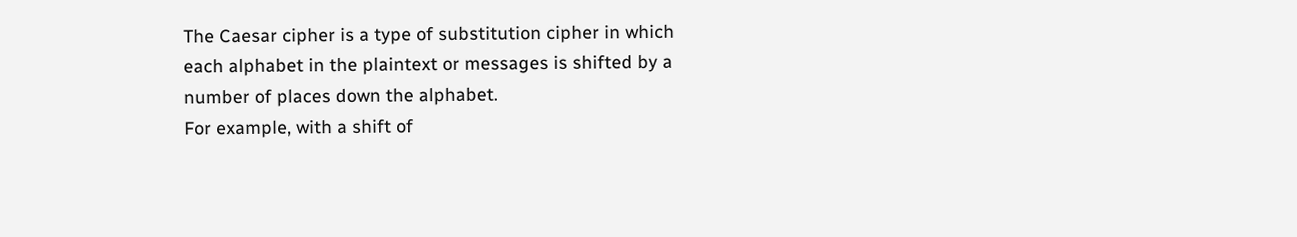The Caesar cipher is a type of substitution cipher in which each alphabet in the plaintext or messages is shifted by a number of places down the alphabet.
For example, with a shift of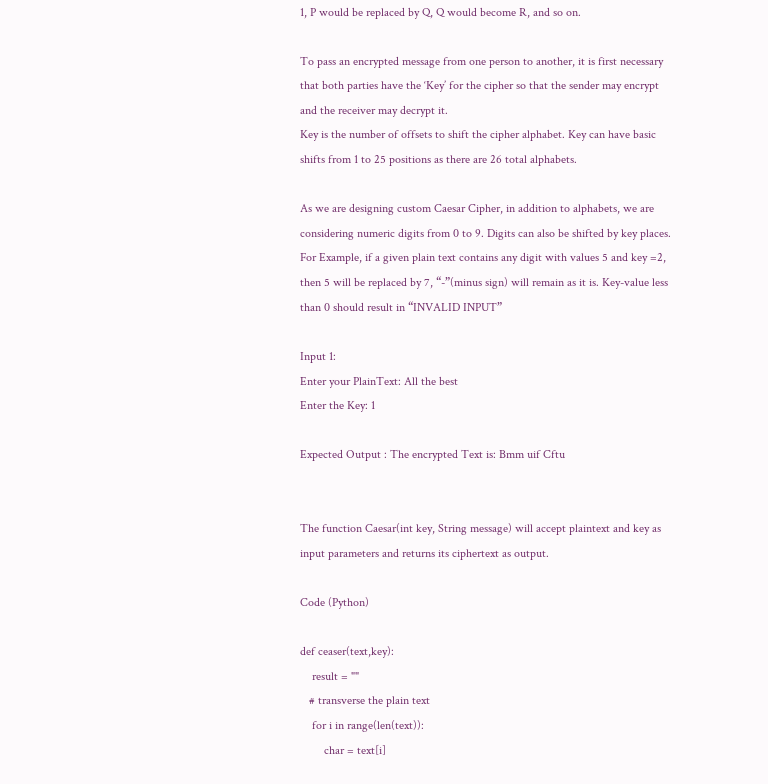1, P would be replaced by Q, Q would become R, and so on.

To pass an encrypted message from one person to another, it is first necessary that both parties have the ‘Key’ for the cipher so that the sender may encrypt and the receiver may decrypt it.
Key is the number of offsets to shift the cipher alphabet. Key can have basic shifts from 1 to 25 positions as there are 26 total alphabets.

As we are designing custom Caesar Cipher, in addition to alphabets, we are considering numeric digits from 0 to 9. Digits can also be shifted by key places.
For Example, if a given plain text contains any digit with values 5 and key =2, then 5 will be replaced by 7, “-”(minus sign) will remain as it is. Key-value less than 0 should result in “INVALID INPUT”

Input 1:
Enter your PlainText: All the best
Enter the Key: 1

Expected Output : The encrypted Text is: Bmm uif Cftu


The function Caesar(int key, String message) will accept plaintext and key as input parameters and returns its ciphertext as output.

Code (Python)

def ceaser(text,key):
    result = ""
   # transverse the plain text
    for i in range(len(text)):
        char = text[i]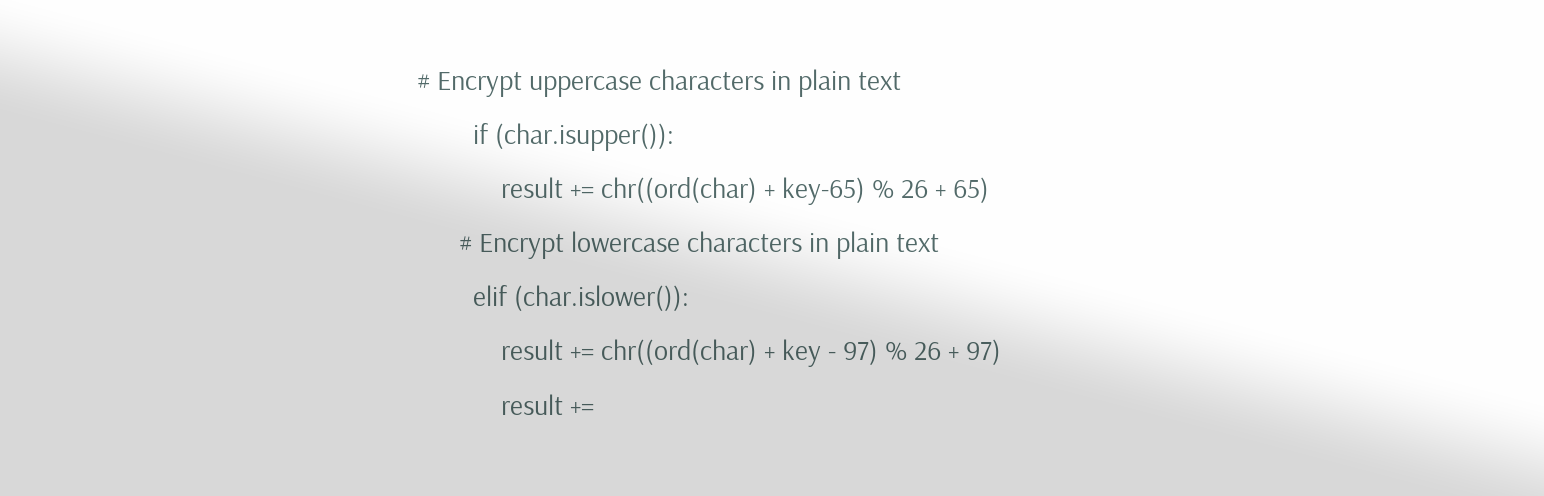# Encrypt uppercase characters in plain text
        if (char.isupper()):
            result += chr((ord(char) + key-65) % 26 + 65)
      # Encrypt lowercase characters in plain text
        elif (char.islower()):
            result += chr((ord(char) + key - 97) % 26 + 97)
            result +=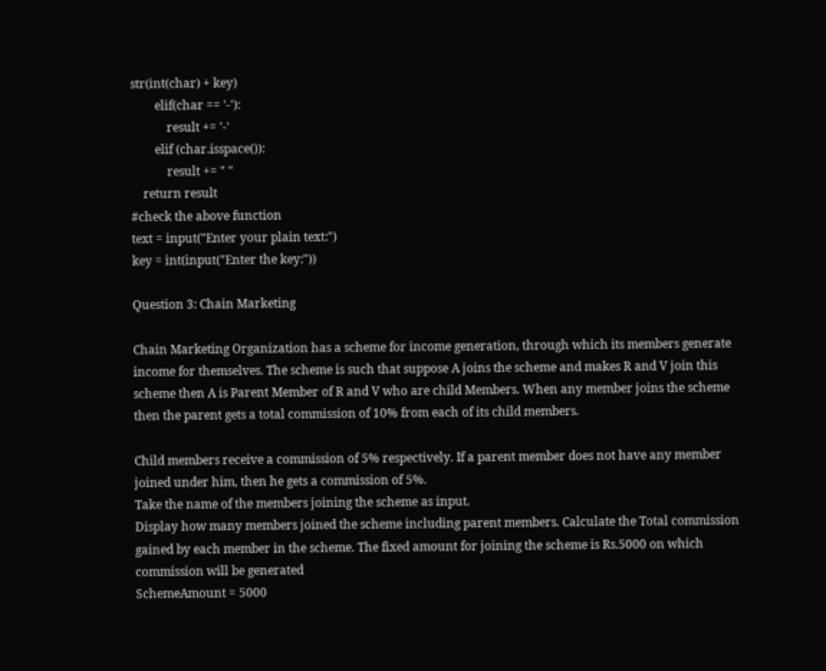str(int(char) + key)
        elif(char == '-'):
            result += '-'
        elif (char.isspace()):
            result += " "
    return result
#check the above function
text = input("Enter your plain text:")
key = int(input("Enter the key:"))

Question 3: Chain Marketing

Chain Marketing Organization has a scheme for income generation, through which its members generate income for themselves. The scheme is such that suppose A joins the scheme and makes R and V join this scheme then A is Parent Member of R and V who are child Members. When any member joins the scheme then the parent gets a total commission of 10% from each of its child members.

Child members receive a commission of 5% respectively. If a parent member does not have any member joined under him, then he gets a commission of 5%.
Take the name of the members joining the scheme as input.
Display how many members joined the scheme including parent members. Calculate the Total commission gained by each member in the scheme. The fixed amount for joining the scheme is Rs.5000 on which commission will be generated
SchemeAmount = 5000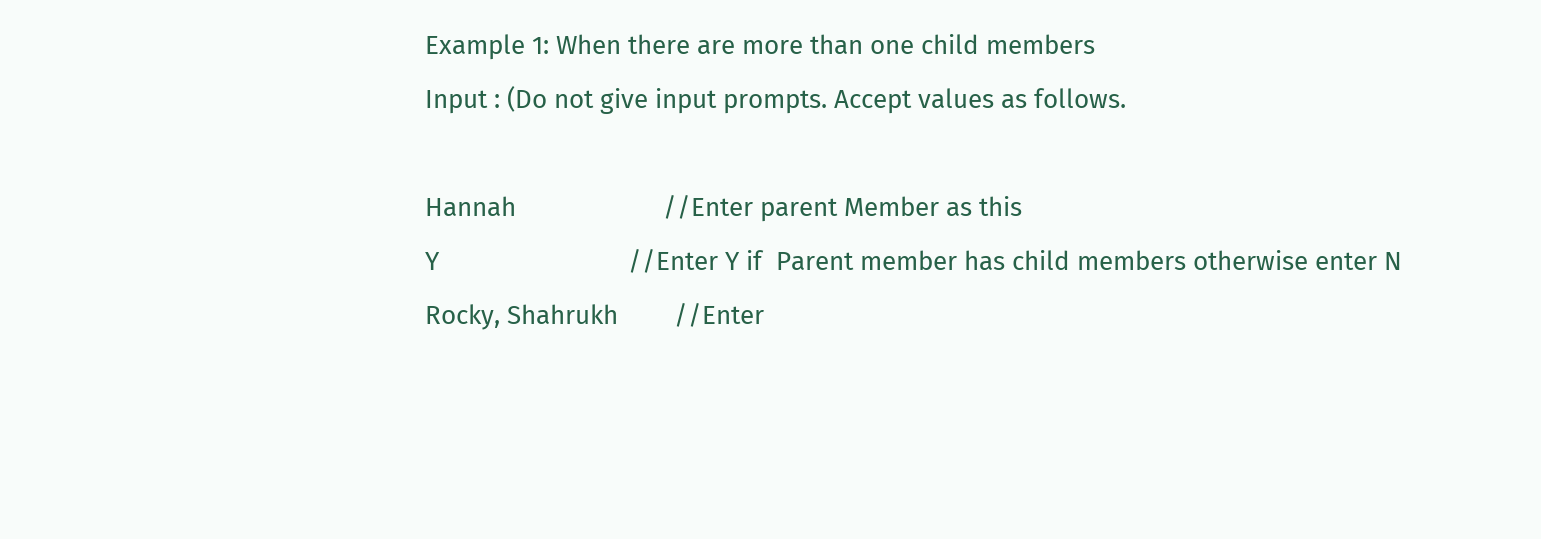Example 1: When there are more than one child members
Input : (Do not give input prompts. Accept values as follows.

Hannah                     //Enter parent Member as this
Y                           //Enter Y if  Parent member has child members otherwise enter N
Rocky, Shahrukh        //Enter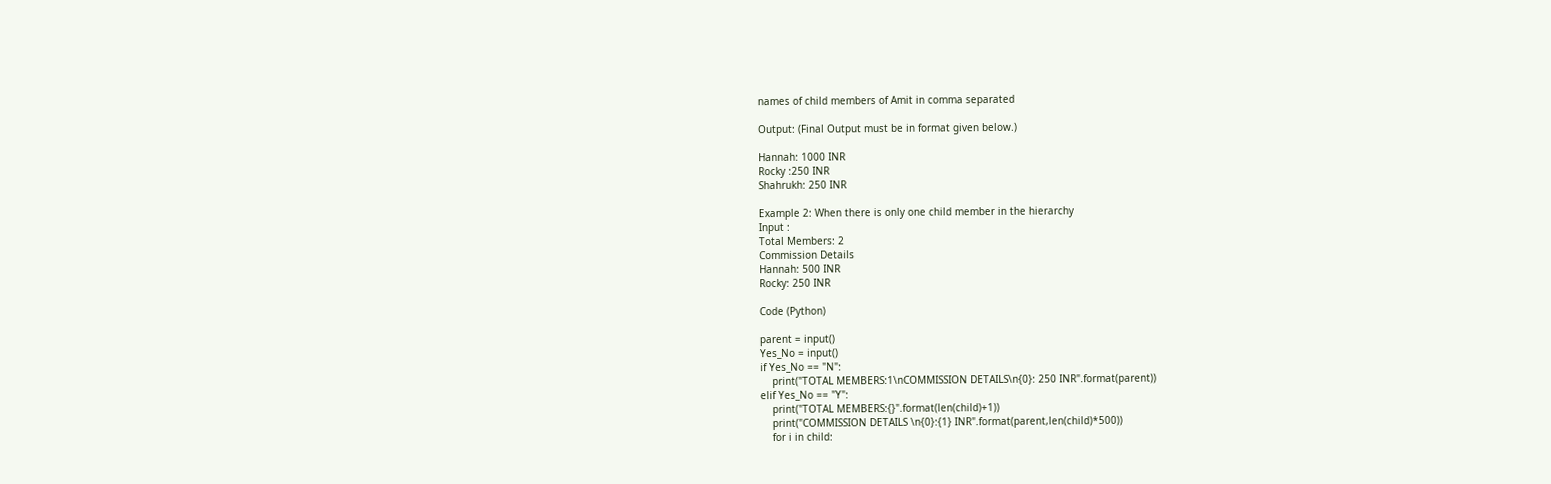names of child members of Amit in comma separated

Output: (Final Output must be in format given below.)

Hannah: 1000 INR
Rocky :250 INR
Shahrukh: 250 INR

Example 2: When there is only one child member in the hierarchy
Input :
Total Members: 2
Commission Details
Hannah: 500 INR
Rocky: 250 INR

Code (Python)

parent = input()
Yes_No = input()
if Yes_No == "N":
    print("TOTAL MEMBERS:1\nCOMMISSION DETAILS\n{0}: 250 INR".format(parent))
elif Yes_No == "Y":
    print("TOTAL MEMBERS:{}".format(len(child)+1))
    print("COMMISSION DETAILS \n{0}:{1} INR".format(parent,len(child)*500))
    for i in child: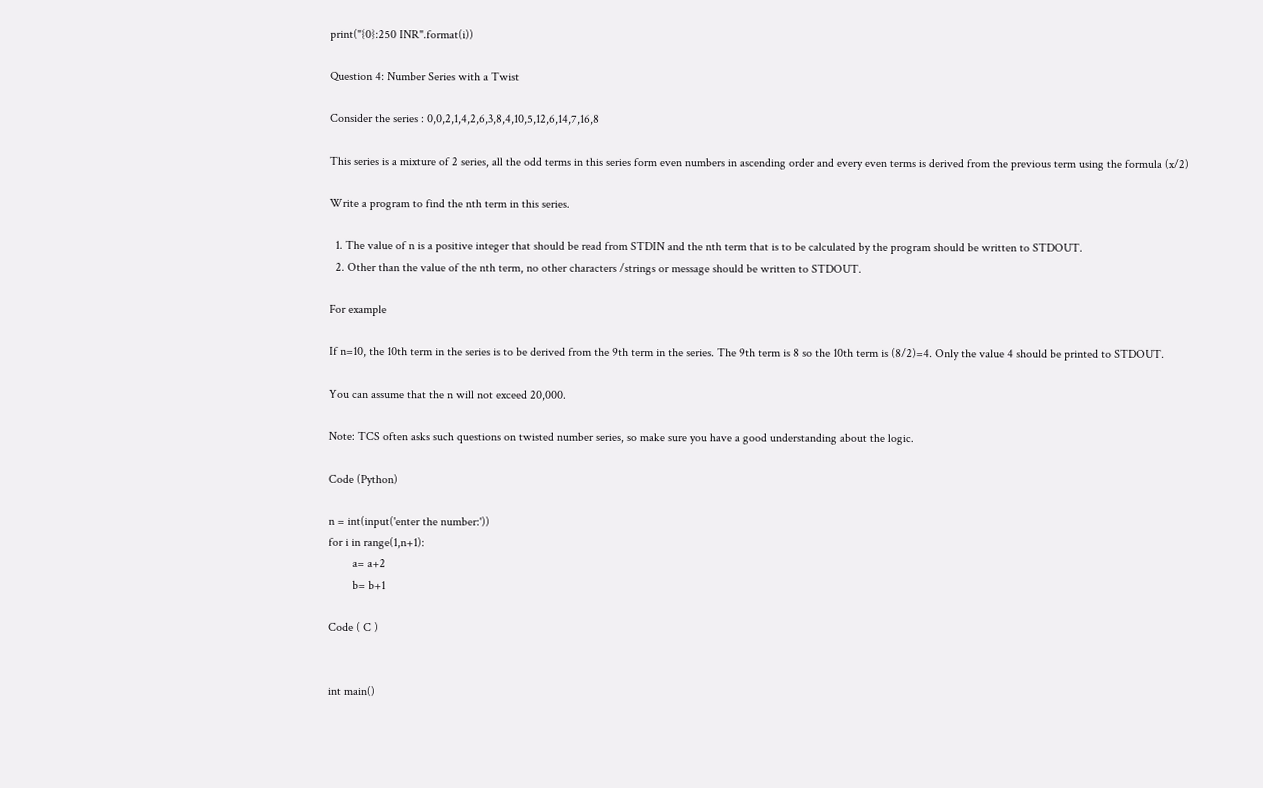print("{0}:250 INR".format(i))

Question 4: Number Series with a Twist

Consider the series : 0,0,2,1,4,2,6,3,8,4,10,5,12,6,14,7,16,8

This series is a mixture of 2 series, all the odd terms in this series form even numbers in ascending order and every even terms is derived from the previous term using the formula (x/2)

Write a program to find the nth term in this series.

  1. The value of n is a positive integer that should be read from STDIN and the nth term that is to be calculated by the program should be written to STDOUT.
  2. Other than the value of the nth term, no other characters /strings or message should be written to STDOUT.

For example

If n=10, the 10th term in the series is to be derived from the 9th term in the series. The 9th term is 8 so the 10th term is (8/2)=4. Only the value 4 should be printed to STDOUT.

You can assume that the n will not exceed 20,000.

Note: TCS often asks such questions on twisted number series, so make sure you have a good understanding about the logic.

Code (Python)

n = int(input('enter the number:'))
for i in range(1,n+1):
        a= a+2
        b= b+1

Code ( C )


int main()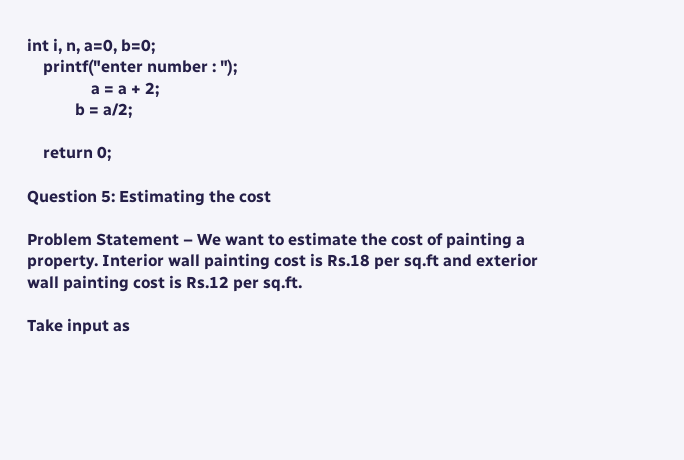int i, n, a=0, b=0;
    printf("enter number : ");
                a = a + 2;
            b = a/2;

    return 0;

Question 5: Estimating the cost

Problem Statement – We want to estimate the cost of painting a property. Interior wall painting cost is Rs.18 per sq.ft and exterior wall painting cost is Rs.12 per sq.ft.

Take input as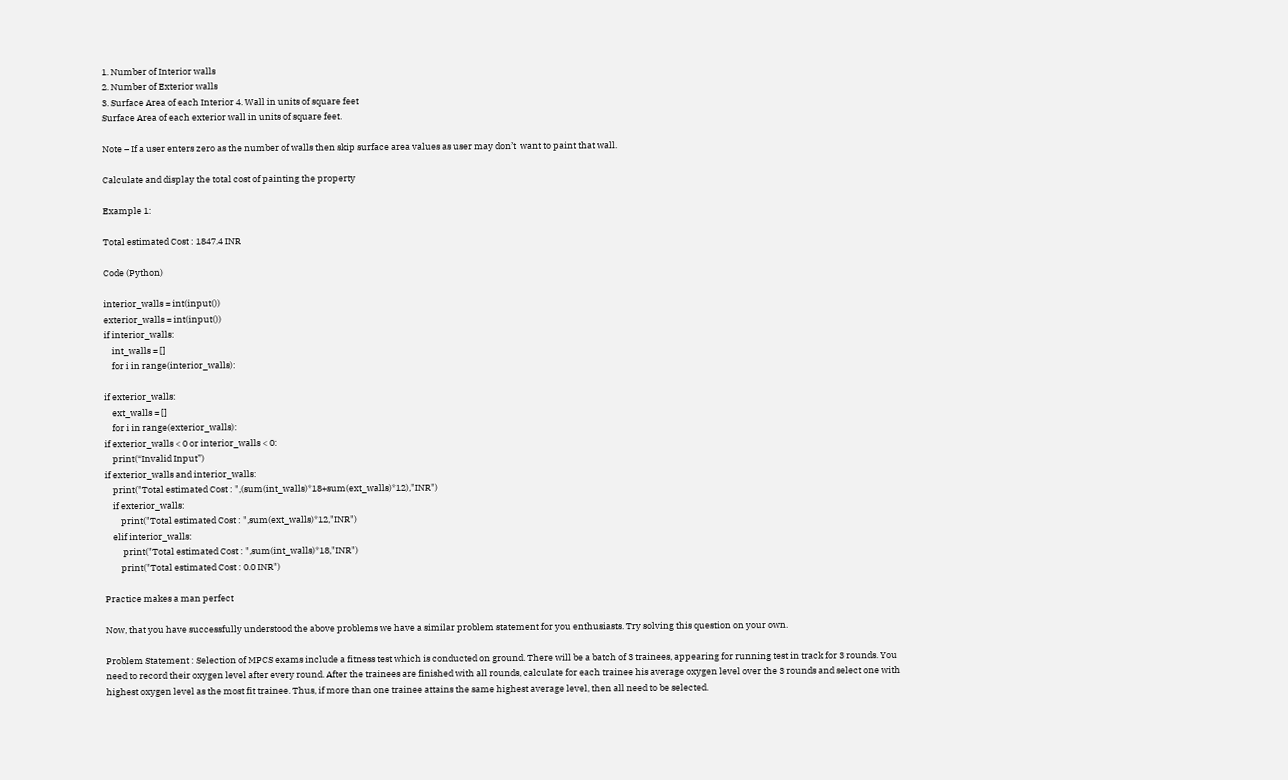1. Number of Interior walls
2. Number of Exterior walls
3. Surface Area of each Interior 4. Wall in units of square feet
Surface Area of each exterior wall in units of square feet.

Note – If a user enters zero as the number of walls then skip surface area values as user may don’t  want to paint that wall.

Calculate and display the total cost of painting the property

Example 1:

Total estimated Cost : 1847.4 INR

Code (Python)

interior_walls = int(input())
exterior_walls = int(input())
if interior_walls:
    int_walls = []
    for i in range(interior_walls):

if exterior_walls:
    ext_walls = []
    for i in range(exterior_walls):
if exterior_walls < 0 or interior_walls < 0:
    print(“Invalid Input”)
if exterior_walls and interior_walls:
    print("Total estimated Cost : ",(sum(int_walls)*18+sum(ext_walls)*12),"INR")
    if exterior_walls:
        print("Total estimated Cost : ",sum(ext_walls)*12,"INR")
    elif interior_walls:
         print("Total estimated Cost : ",sum(int_walls)*18,"INR")
        print("Total estimated Cost : 0.0 INR")

Practice makes a man perfect

Now, that you have successfully understood the above problems we have a similar problem statement for you enthusiasts. Try solving this question on your own.

Problem Statement : Selection of MPCS exams include a fitness test which is conducted on ground. There will be a batch of 3 trainees, appearing for running test in track for 3 rounds. You need to record their oxygen level after every round. After the trainees are finished with all rounds, calculate for each trainee his average oxygen level over the 3 rounds and select one with highest oxygen level as the most fit trainee. Thus, if more than one trainee attains the same highest average level, then all need to be selected.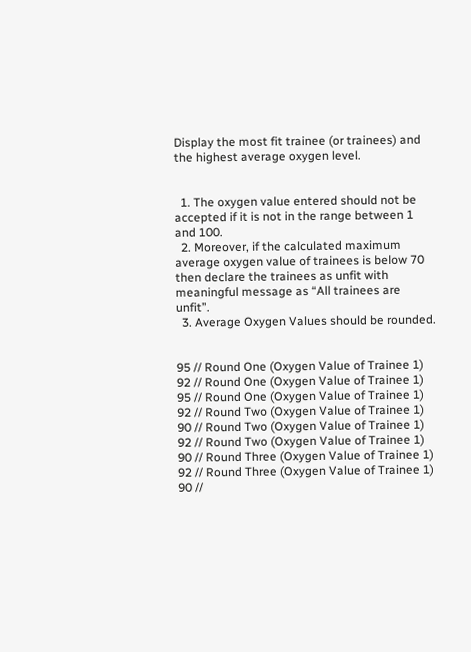Display the most fit trainee (or trainees) and the highest average oxygen level.


  1. The oxygen value entered should not be accepted if it is not in the range between 1 and 100.
  2. Moreover, if the calculated maximum average oxygen value of trainees is below 70 then declare the trainees as unfit with meaningful message as “All trainees are unfit”.
  3. Average Oxygen Values should be rounded.


95 // Round One (Oxygen Value of Trainee 1)
92 // Round One (Oxygen Value of Trainee 1)
95 // Round One (Oxygen Value of Trainee 1)
92 // Round Two (Oxygen Value of Trainee 1)
90 // Round Two (Oxygen Value of Trainee 1)
92 // Round Two (Oxygen Value of Trainee 1)
90 // Round Three (Oxygen Value of Trainee 1)
92 // Round Three (Oxygen Value of Trainee 1)
90 //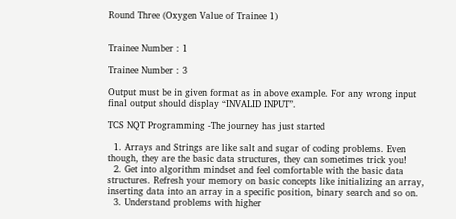Round Three (Oxygen Value of Trainee 1)


Trainee Number : 1

Trainee Number : 3

Output must be in given format as in above example. For any wrong input final output should display “INVALID INPUT”.

TCS NQT Programming -The journey has just started

  1. Arrays and Strings are like salt and sugar of coding problems. Even though, they are the basic data structures, they can sometimes trick you!
  2. Get into algorithm mindset and feel comfortable with the basic data structures. Refresh your memory on basic concepts like initializing an array, inserting data into an array in a specific position, binary search and so on.
  3. Understand problems with higher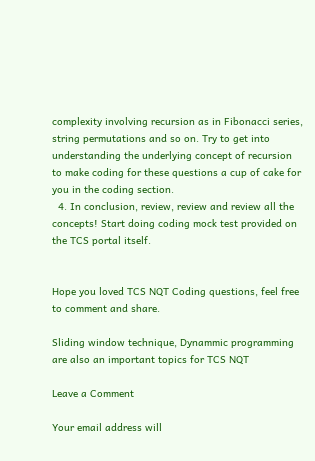complexity involving recursion as in Fibonacci series, string permutations and so on. Try to get into understanding the underlying concept of recursion to make coding for these questions a cup of cake for you in the coding section.
  4. In conclusion, review, review and review all the concepts! Start doing coding mock test provided on the TCS portal itself.


Hope you loved TCS NQT Coding questions, feel free to comment and share.

Sliding window technique, Dynammic programming are also an important topics for TCS NQT

Leave a Comment

Your email address will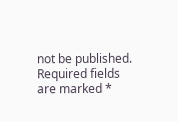not be published. Required fields are marked *